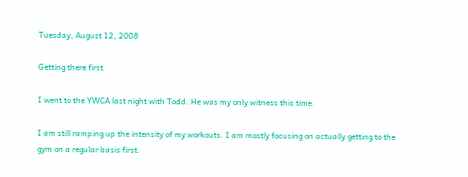Tuesday, August 12, 2008

Getting there first

I went to the YWCA last night with Todd. He was my only witness this time.

I am still ramping up the intensity of my workouts. I am mostly focusing on actually getting to the gym on a regular basis first.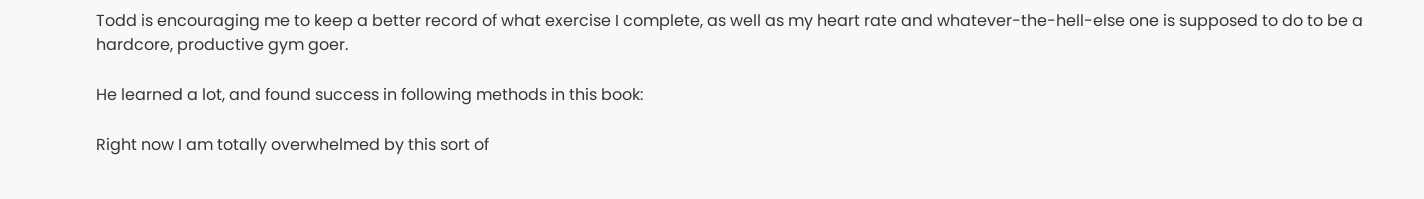Todd is encouraging me to keep a better record of what exercise I complete, as well as my heart rate and whatever-the-hell-else one is supposed to do to be a hardcore, productive gym goer.

He learned a lot, and found success in following methods in this book:

Right now I am totally overwhelmed by this sort of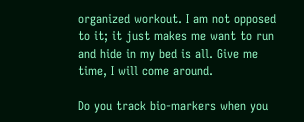organized workout. I am not opposed to it; it just makes me want to run and hide in my bed is all. Give me time, I will come around.

Do you track bio-markers when you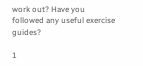work out? Have you followed any useful exercise guides?

1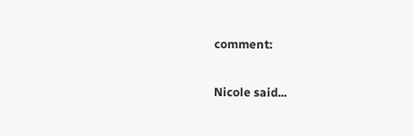comment:

Nicole said...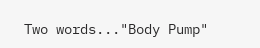Two words..."Body Pump"